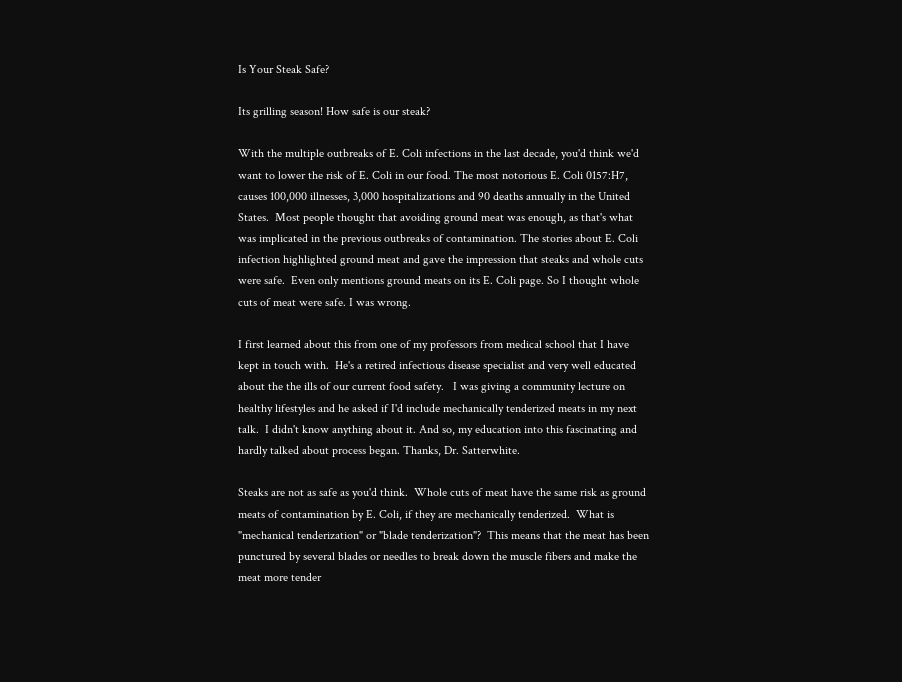Is Your Steak Safe?

Its grilling season! How safe is our steak?

With the multiple outbreaks of E. Coli infections in the last decade, you'd think we'd want to lower the risk of E. Coli in our food. The most notorious E. Coli 0157:H7, causes 100,000 illnesses, 3,000 hospitalizations and 90 deaths annually in the United States.  Most people thought that avoiding ground meat was enough, as that's what was implicated in the previous outbreaks of contamination. The stories about E. Coli infection highlighted ground meat and gave the impression that steaks and whole cuts were safe.  Even only mentions ground meats on its E. Coli page. So I thought whole cuts of meat were safe. I was wrong.

I first learned about this from one of my professors from medical school that I have kept in touch with.  He's a retired infectious disease specialist and very well educated about the the ills of our current food safety.   I was giving a community lecture on healthy lifestyles and he asked if I'd include mechanically tenderized meats in my next talk.  I didn't know anything about it. And so, my education into this fascinating and hardly talked about process began. Thanks, Dr. Satterwhite.

Steaks are not as safe as you'd think.  Whole cuts of meat have the same risk as ground meats of contamination by E. Coli, if they are mechanically tenderized.  What is "mechanical tenderization" or "blade tenderization"?  This means that the meat has been punctured by several blades or needles to break down the muscle fibers and make the meat more tender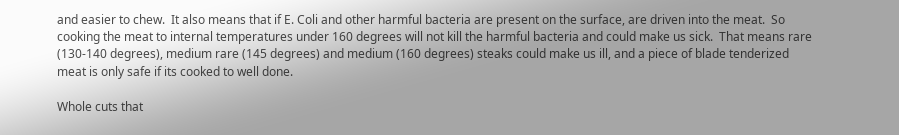and easier to chew.  It also means that if E. Coli and other harmful bacteria are present on the surface, are driven into the meat.  So cooking the meat to internal temperatures under 160 degrees will not kill the harmful bacteria and could make us sick.  That means rare (130-140 degrees), medium rare (145 degrees) and medium (160 degrees) steaks could make us ill, and a piece of blade tenderized meat is only safe if its cooked to well done.

Whole cuts that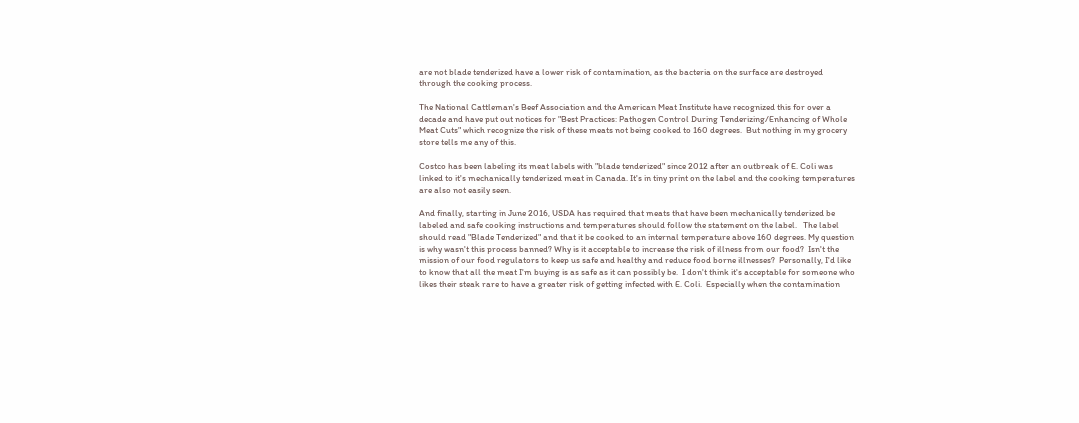are not blade tenderized have a lower risk of contamination, as the bacteria on the surface are destroyed through the cooking process.

The National Cattleman's Beef Association and the American Meat Institute have recognized this for over a decade and have put out notices for "Best Practices: Pathogen Control During Tenderizing/Enhancing of Whole Meat Cuts" which recognize the risk of these meats not being cooked to 160 degrees.  But nothing in my grocery store tells me any of this.

Costco has been labeling its meat labels with "blade tenderized" since 2012 after an outbreak of E. Coli was linked to it's mechanically tenderized meat in Canada. It's in tiny print on the label and the cooking temperatures are also not easily seen.

And finally, starting in June 2016, USDA has required that meats that have been mechanically tenderized be labeled and safe cooking instructions and temperatures should follow the statement on the label.   The label should read "Blade Tenderized" and that it be cooked to an internal temperature above 160 degrees. My question is why wasn't this process banned? Why is it acceptable to increase the risk of illness from our food?  Isn't the mission of our food regulators to keep us safe and healthy and reduce food borne illnesses?  Personally, I'd like to know that all the meat I'm buying is as safe as it can possibly be.  I don't think it's acceptable for someone who likes their steak rare to have a greater risk of getting infected with E. Coli.  Especially when the contamination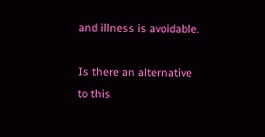and illness is avoidable.

Is there an alternative to this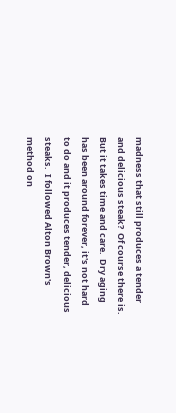madness that still produces a tender and delicious steak?  Of course there is.  But it takes time and care.  Dry aging has been around forever, it's not hard to do and it produces tender, delicious steaks.  I followed Alton Brown's method on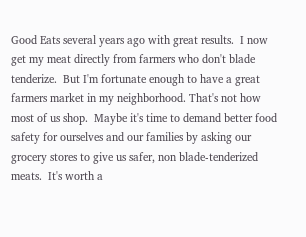Good Eats several years ago with great results.  I now get my meat directly from farmers who don't blade tenderize.  But I'm fortunate enough to have a great farmers market in my neighborhood. That's not how most of us shop.  Maybe it's time to demand better food safety for ourselves and our families by asking our grocery stores to give us safer, non blade-tenderized meats.  It's worth a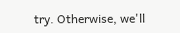try. Otherwise, we'll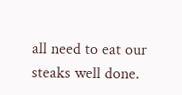all need to eat our steaks well done.